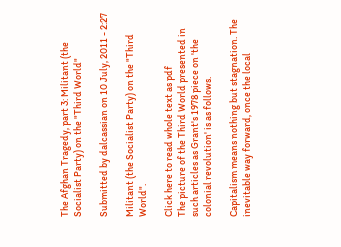The Afghan Tragedy, part 3: Militant (the Socialist Party) on the "Third World"

Submitted by dalcassian on 10 July, 2011 - 2:27

Militant (the Socialist Party) on the "Third World".

Click here to read whole text as pdf
The picture of the Third World presented in such articles as Grant's 1978 piece on 'the colonial revolution' is as follows.

Capitalism means nothing but stagnation. The inevitable way forward, once the local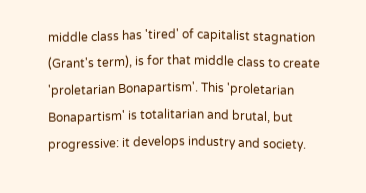middle class has 'tired' of capitalist stagnation (Grant's term), is for that middle class to create 'proletarian Bonapartism'. This 'proletarian Bonapartism' is totalitarian and brutal, but progressive: it develops industry and society.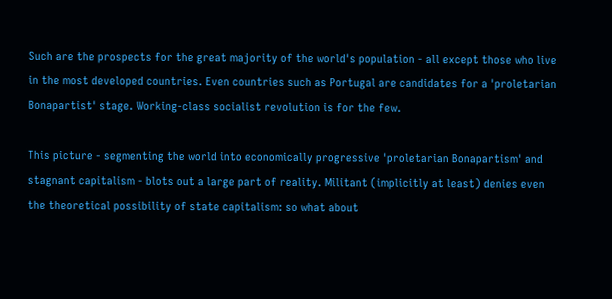Such are the prospects for the great majority of the world's population - all except those who live in the most developed countries. Even countries such as Portugal are candidates for a 'proletarian Bonapartist' stage. Working-class socialist revolution is for the few.

This picture - segmenting the world into economically progressive 'proletarian Bonapartism' and stagnant capitalism - blots out a large part of reality. Militant (implicitly at least) denies even the theoretical possibility of state capitalism: so what about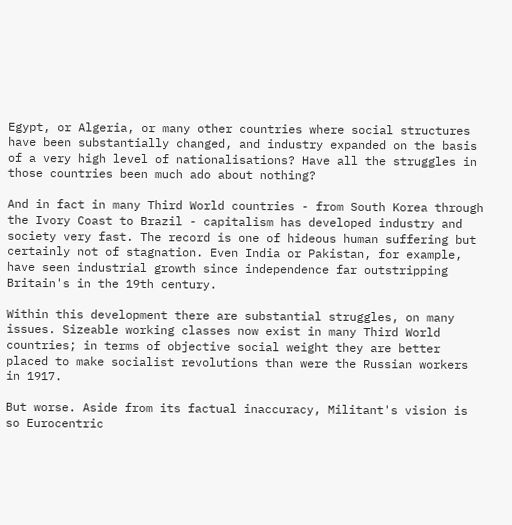Egypt, or Algeria, or many other countries where social structures have been substantially changed, and industry expanded on the basis of a very high level of nationalisations? Have all the struggles in those countries been much ado about nothing?

And in fact in many Third World countries - from South Korea through the Ivory Coast to Brazil - capitalism has developed industry and society very fast. The record is one of hideous human suffering but certainly not of stagnation. Even India or Pakistan, for example, have seen industrial growth since independence far outstripping Britain's in the 19th century.

Within this development there are substantial struggles, on many issues. Sizeable working classes now exist in many Third World countries; in terms of objective social weight they are better placed to make socialist revolutions than were the Russian workers in 1917.

But worse. Aside from its factual inaccuracy, Militant's vision is so Eurocentric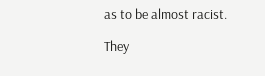as to be almost racist.

They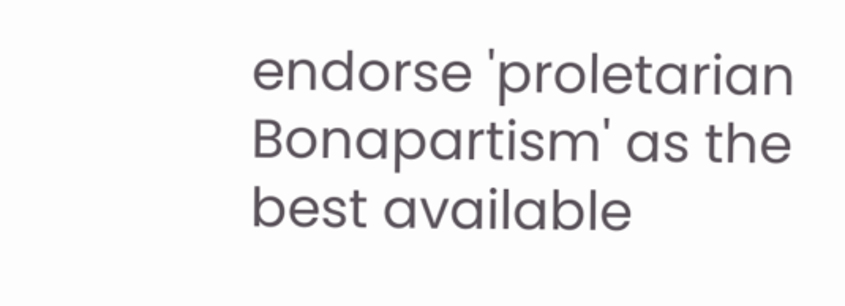endorse 'proletarian Bonapartism' as the best available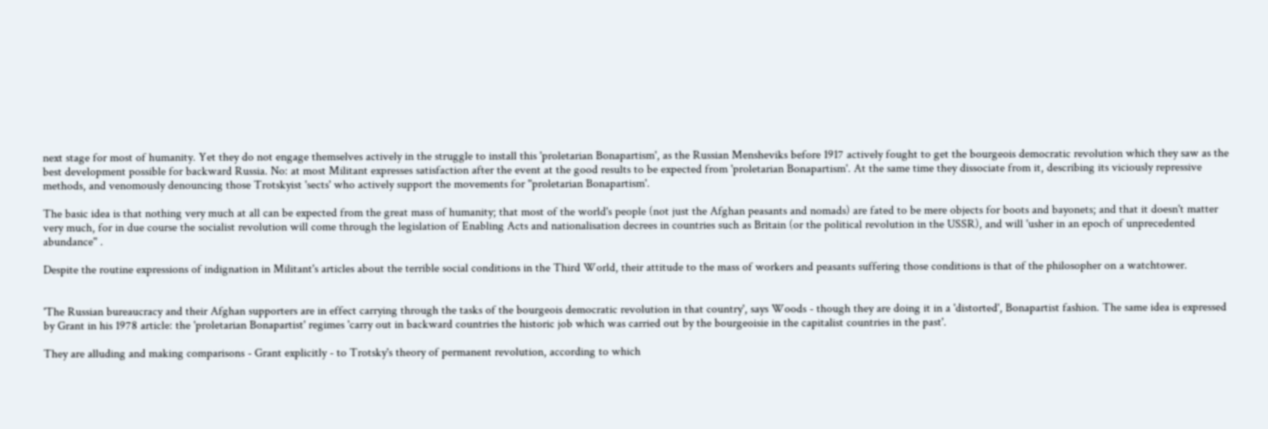next stage for most of humanity. Yet they do not engage themselves actively in the struggle to install this 'proletarian Bonapartism', as the Russian Mensheviks before 1917 actively fought to get the bourgeois democratic revolution which they saw as the best development possible for backward Russia. No: at most Militant expresses satisfaction after the event at the good results to be expected from 'proletarian Bonapartism'. At the same time they dissociate from it, describing its viciously repressive methods, and venomously denouncing those Trotskyist 'sects' who actively support the movements for ''proletarian Bonapartism'.

The basic idea is that nothing very much at all can be expected from the great mass of humanity; that most of the world's people (not just the Afghan peasants and nomads) are fated to be mere objects for boots and bayonets; and that it doesn't matter very much, for in due course the socialist revolution will come through the legislation of Enabling Acts and nationalisation decrees in countries such as Britain (or the political revolution in the USSR), and will 'usher in an epoch of unprecedented abundance'' .

Despite the routine expressions of indignation in Militant's articles about the terrible social conditions in the Third World, their attitude to the mass of workers and peasants suffering those conditions is that of the philosopher on a watchtower.


'The Russian bureaucracy and their Afghan supporters are in effect carrying through the tasks of the bourgeois democratic revolution in that country', says Woods - though they are doing it in a 'distorted', Bonapartist fashion. The same idea is expressed by Grant in his 1978 article: the 'proletarian Bonapartist' regimes 'carry out in backward countries the historic job which was carried out by the bourgeoisie in the capitalist countries in the past'.

They are alluding and making comparisons - Grant explicitly - to Trotsky's theory of permanent revolution, according to which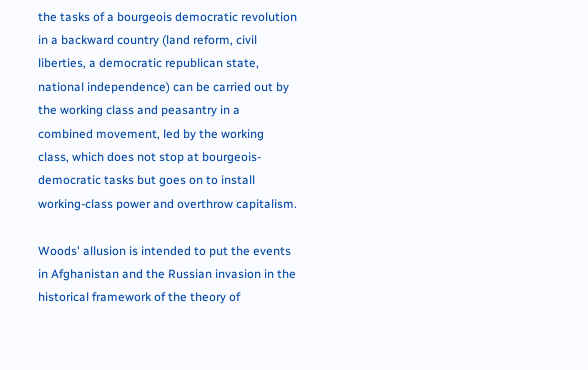the tasks of a bourgeois democratic revolution in a backward country (land reform, civil liberties, a democratic republican state, national independence) can be carried out by the working class and peasantry in a combined movement, led by the working class, which does not stop at bourgeois-democratic tasks but goes on to install working-class power and overthrow capitalism.

Woods' allusion is intended to put the events in Afghanistan and the Russian invasion in the historical framework of the theory of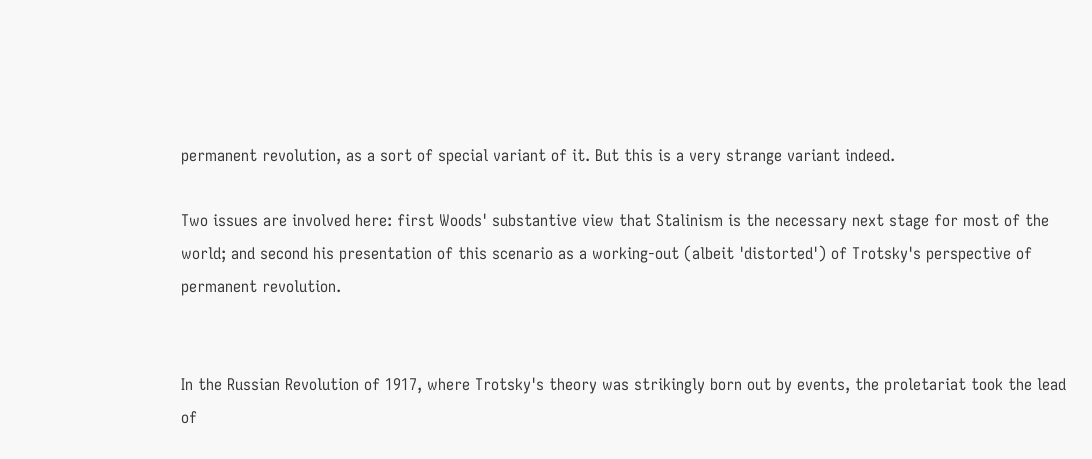permanent revolution, as a sort of special variant of it. But this is a very strange variant indeed.

Two issues are involved here: first Woods' substantive view that Stalinism is the necessary next stage for most of the world; and second his presentation of this scenario as a working-out (albeit 'distorted') of Trotsky's perspective of permanent revolution.


In the Russian Revolution of 1917, where Trotsky's theory was strikingly born out by events, the proletariat took the lead of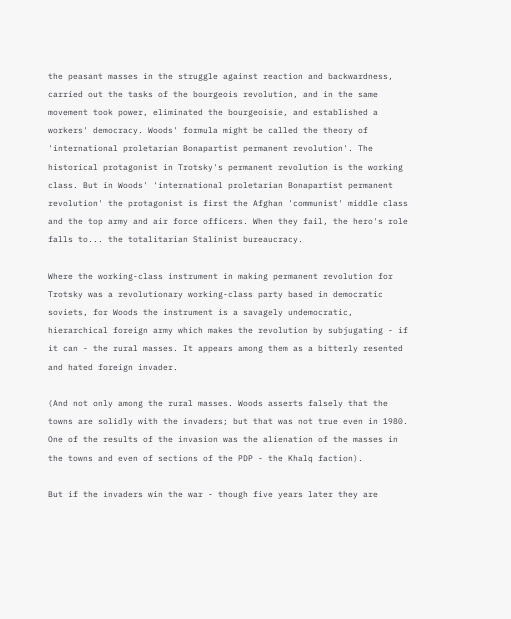the peasant masses in the struggle against reaction and backwardness, carried out the tasks of the bourgeois revolution, and in the same movement took power, eliminated the bourgeoisie, and established a workers' democracy. Woods' formula might be called the theory of 'international proletarian Bonapartist permanent revolution'. The historical protagonist in Trotsky's permanent revolution is the working class. But in Woods' 'international proletarian Bonapartist permanent revolution' the protagonist is first the Afghan 'communist' middle class and the top army and air force officers. When they fail, the hero's role falls to... the totalitarian Stalinist bureaucracy.

Where the working-class instrument in making permanent revolution for Trotsky was a revolutionary working-class party based in democratic soviets, for Woods the instrument is a savagely undemocratic, hierarchical foreign army which makes the revolution by subjugating - if it can - the rural masses. It appears among them as a bitterly resented and hated foreign invader.

(And not only among the rural masses. Woods asserts falsely that the towns are solidly with the invaders; but that was not true even in 1980. One of the results of the invasion was the alienation of the masses in the towns and even of sections of the PDP - the Khalq faction).

But if the invaders win the war - though five years later they are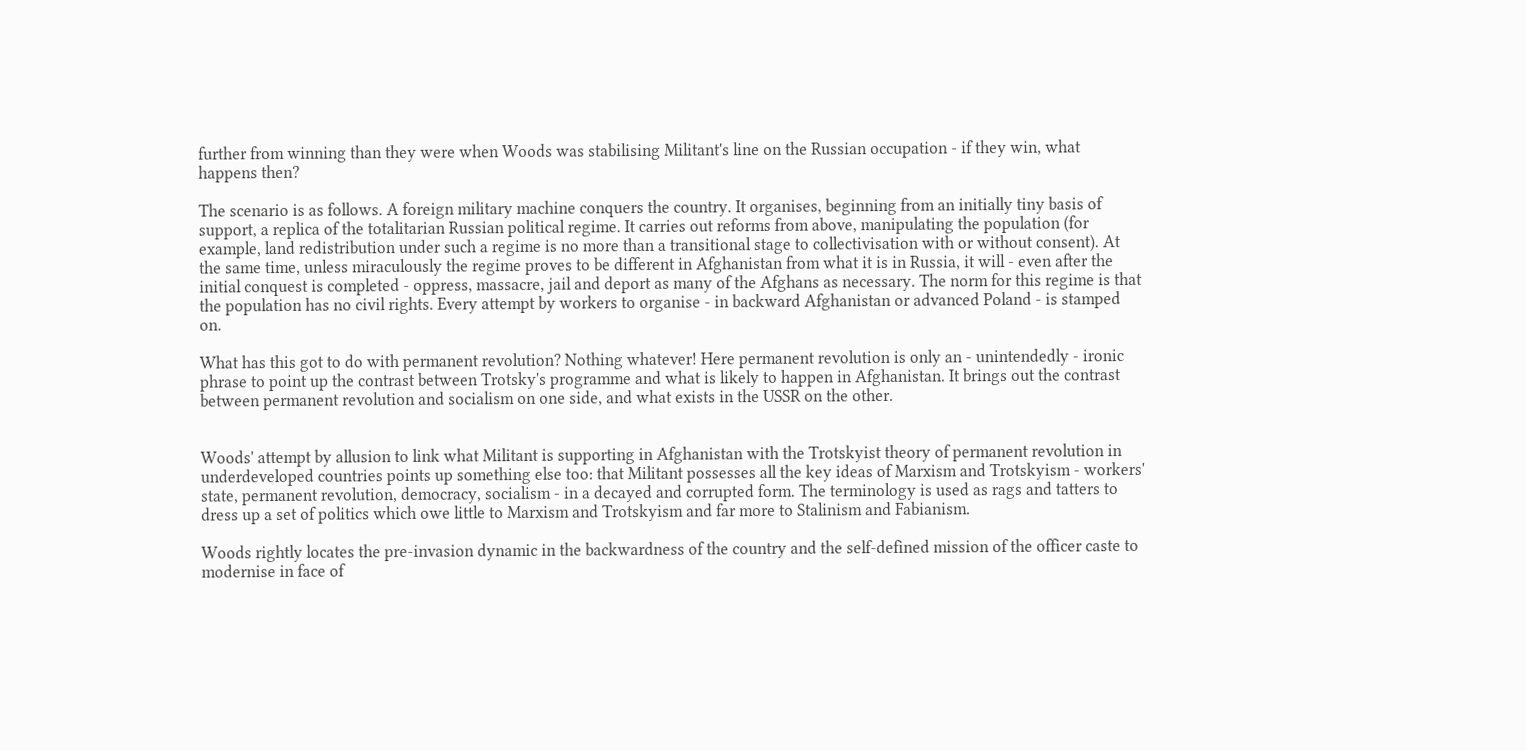further from winning than they were when Woods was stabilising Militant's line on the Russian occupation - if they win, what happens then?

The scenario is as follows. A foreign military machine conquers the country. It organises, beginning from an initially tiny basis of support, a replica of the totalitarian Russian political regime. It carries out reforms from above, manipulating the population (for example, land redistribution under such a regime is no more than a transitional stage to collectivisation with or without consent). At the same time, unless miraculously the regime proves to be different in Afghanistan from what it is in Russia, it will - even after the initial conquest is completed - oppress, massacre, jail and deport as many of the Afghans as necessary. The norm for this regime is that the population has no civil rights. Every attempt by workers to organise - in backward Afghanistan or advanced Poland - is stamped on.

What has this got to do with permanent revolution? Nothing whatever! Here permanent revolution is only an - unintendedly - ironic phrase to point up the contrast between Trotsky's programme and what is likely to happen in Afghanistan. It brings out the contrast between permanent revolution and socialism on one side, and what exists in the USSR on the other.


Woods' attempt by allusion to link what Militant is supporting in Afghanistan with the Trotskyist theory of permanent revolution in underdeveloped countries points up something else too: that Militant possesses all the key ideas of Marxism and Trotskyism - workers' state, permanent revolution, democracy, socialism - in a decayed and corrupted form. The terminology is used as rags and tatters to dress up a set of politics which owe little to Marxism and Trotskyism and far more to Stalinism and Fabianism.

Woods rightly locates the pre-invasion dynamic in the backwardness of the country and the self-defined mission of the officer caste to modernise in face of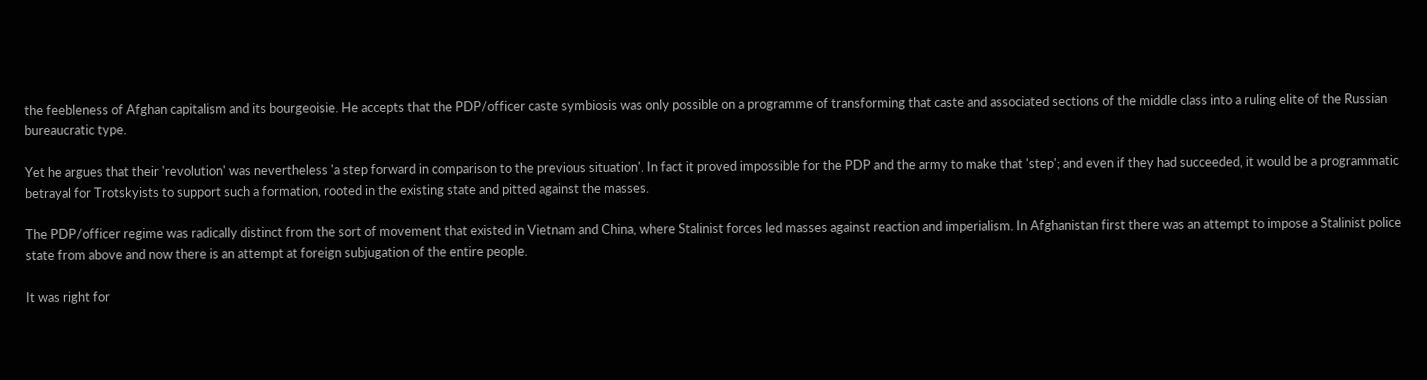the feebleness of Afghan capitalism and its bourgeoisie. He accepts that the PDP/officer caste symbiosis was only possible on a programme of transforming that caste and associated sections of the middle class into a ruling elite of the Russian bureaucratic type.

Yet he argues that their 'revolution' was nevertheless 'a step forward in comparison to the previous situation'. In fact it proved impossible for the PDP and the army to make that 'step'; and even if they had succeeded, it would be a programmatic betrayal for Trotskyists to support such a formation, rooted in the existing state and pitted against the masses.

The PDP/officer regime was radically distinct from the sort of movement that existed in Vietnam and China, where Stalinist forces led masses against reaction and imperialism. In Afghanistan first there was an attempt to impose a Stalinist police state from above and now there is an attempt at foreign subjugation of the entire people.

It was right for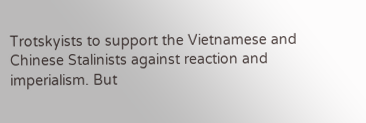Trotskyists to support the Vietnamese and Chinese Stalinists against reaction and imperialism. But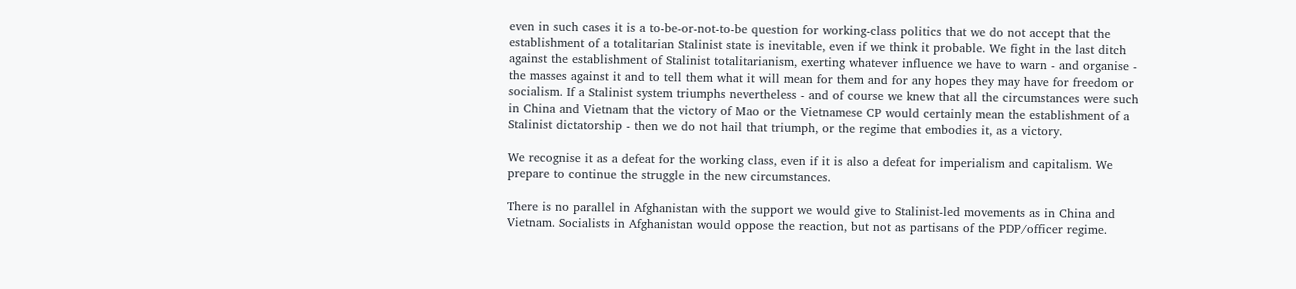even in such cases it is a to-be-or-not-to-be question for working-class politics that we do not accept that the establishment of a totalitarian Stalinist state is inevitable, even if we think it probable. We fight in the last ditch against the establishment of Stalinist totalitarianism, exerting whatever influence we have to warn - and organise - the masses against it and to tell them what it will mean for them and for any hopes they may have for freedom or socialism. If a Stalinist system triumphs nevertheless - and of course we knew that all the circumstances were such in China and Vietnam that the victory of Mao or the Vietnamese CP would certainly mean the establishment of a Stalinist dictatorship - then we do not hail that triumph, or the regime that embodies it, as a victory.

We recognise it as a defeat for the working class, even if it is also a defeat for imperialism and capitalism. We prepare to continue the struggle in the new circumstances.

There is no parallel in Afghanistan with the support we would give to Stalinist-led movements as in China and Vietnam. Socialists in Afghanistan would oppose the reaction, but not as partisans of the PDP/officer regime.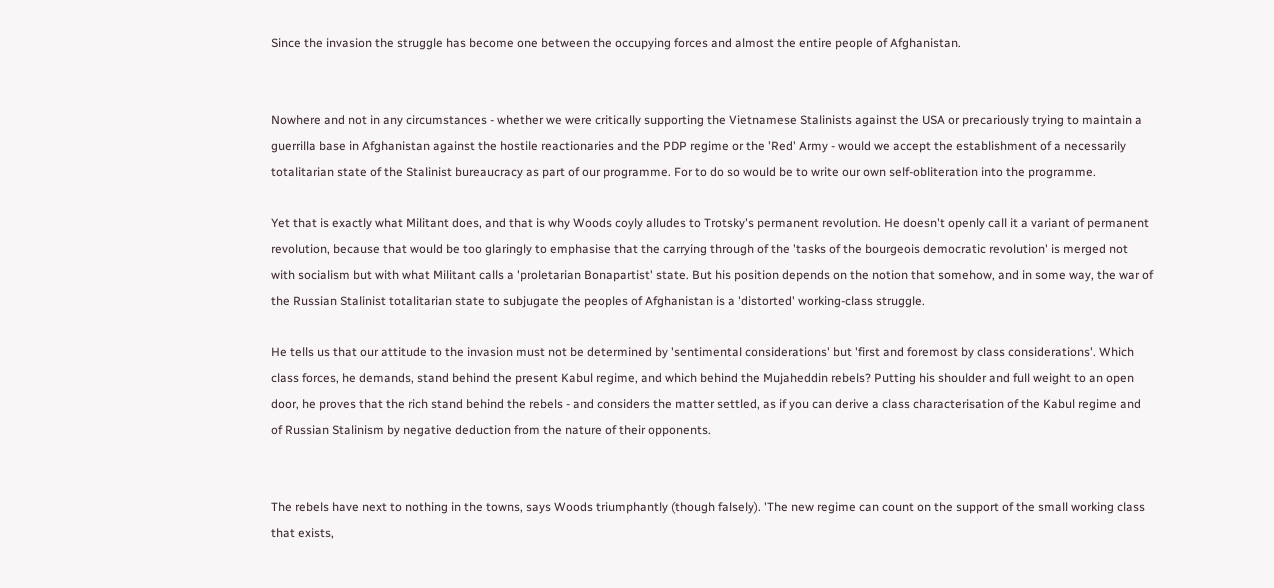Since the invasion the struggle has become one between the occupying forces and almost the entire people of Afghanistan.


Nowhere and not in any circumstances - whether we were critically supporting the Vietnamese Stalinists against the USA or precariously trying to maintain a guerrilla base in Afghanistan against the hostile reactionaries and the PDP regime or the 'Red' Army - would we accept the establishment of a necessarily totalitarian state of the Stalinist bureaucracy as part of our programme. For to do so would be to write our own self-obliteration into the programme.

Yet that is exactly what Militant does, and that is why Woods coyly alludes to Trotsky's permanent revolution. He doesn't openly call it a variant of permanent revolution, because that would be too glaringly to emphasise that the carrying through of the 'tasks of the bourgeois democratic revolution' is merged not with socialism but with what Militant calls a 'proletarian Bonapartist' state. But his position depends on the notion that somehow, and in some way, the war of the Russian Stalinist totalitarian state to subjugate the peoples of Afghanistan is a 'distorted' working-class struggle.

He tells us that our attitude to the invasion must not be determined by 'sentimental considerations' but 'first and foremost by class considerations'. Which class forces, he demands, stand behind the present Kabul regime, and which behind the Mujaheddin rebels? Putting his shoulder and full weight to an open door, he proves that the rich stand behind the rebels - and considers the matter settled, as if you can derive a class characterisation of the Kabul regime and of Russian Stalinism by negative deduction from the nature of their opponents.


The rebels have next to nothing in the towns, says Woods triumphantly (though falsely). 'The new regime can count on the support of the small working class that exists,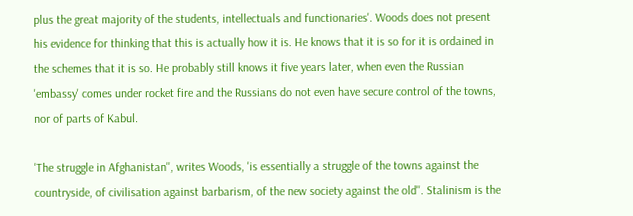plus the great majority of the students, intellectuals and functionaries'. Woods does not present his evidence for thinking that this is actually how it is. He knows that it is so for it is ordained in the schemes that it is so. He probably still knows it five years later, when even the Russian 'embassy' comes under rocket fire and the Russians do not even have secure control of the towns, nor of parts of Kabul.

'The struggle in Afghanistan'', writes Woods, 'is essentially a struggle of the towns against the countryside, of civilisation against barbarism, of the new society against the old''. Stalinism is the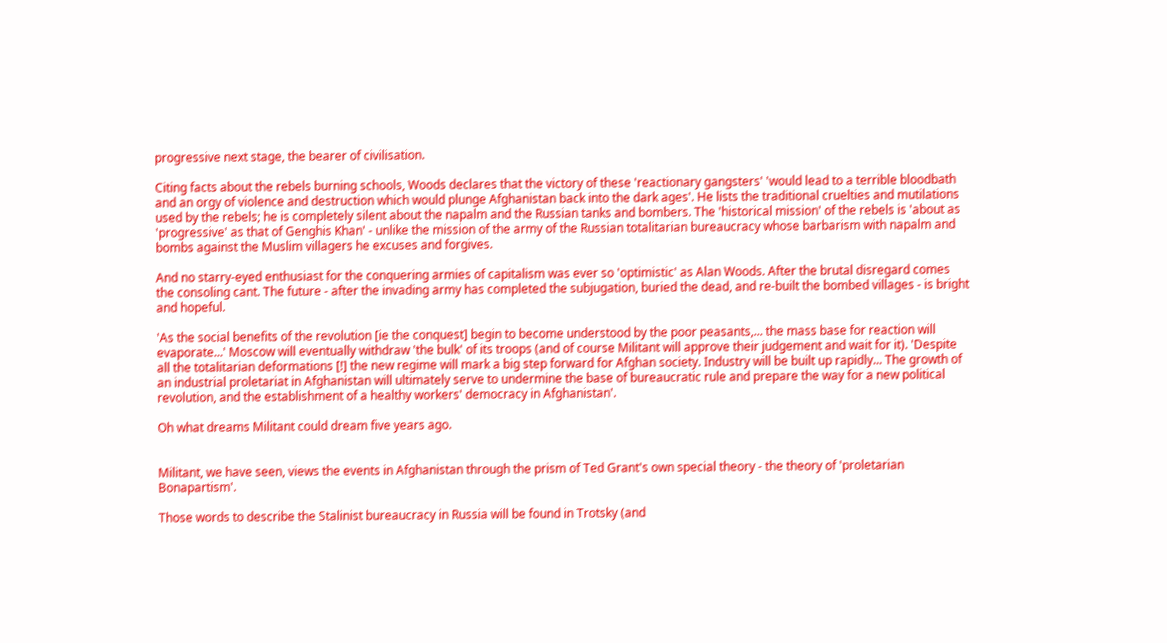progressive next stage, the bearer of civilisation.

Citing facts about the rebels burning schools, Woods declares that the victory of these 'reactionary gangsters' 'would lead to a terrible bloodbath and an orgy of violence and destruction which would plunge Afghanistan back into the dark ages'. He lists the traditional cruelties and mutilations used by the rebels; he is completely silent about the napalm and the Russian tanks and bombers. The 'historical mission' of the rebels is 'about as 'progressive' as that of Genghis Khan' - unlike the mission of the army of the Russian totalitarian bureaucracy whose barbarism with napalm and bombs against the Muslim villagers he excuses and forgives.

And no starry-eyed enthusiast for the conquering armies of capitalism was ever so 'optimistic' as Alan Woods. After the brutal disregard comes the consoling cant. The future - after the invading army has completed the subjugation, buried the dead, and re-built the bombed villages - is bright and hopeful.

'As the social benefits of the revolution [ie the conquest] begin to become understood by the poor peasants,... the mass base for reaction will evaporate...' Moscow will eventually withdraw 'the bulk' of its troops (and of course Militant will approve their judgement and wait for it). 'Despite all the totalitarian deformations [!] the new regime will mark a big step forward for Afghan society. Industry will be built up rapidly... The growth of an industrial proletariat in Afghanistan will ultimately serve to undermine the base of bureaucratic rule and prepare the way for a new political revolution, and the establishment of a healthy workers' democracy in Afghanistan'.

Oh what dreams Militant could dream five years ago.


Militant, we have seen, views the events in Afghanistan through the prism of Ted Grant's own special theory - the theory of 'proletarian Bonapartism'.

Those words to describe the Stalinist bureaucracy in Russia will be found in Trotsky (and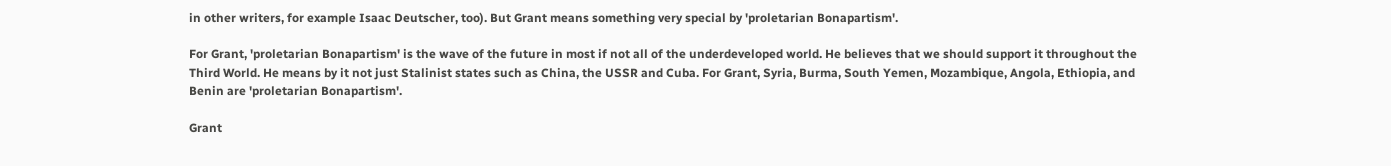in other writers, for example Isaac Deutscher, too). But Grant means something very special by 'proletarian Bonapartism'.

For Grant, 'proletarian Bonapartism' is the wave of the future in most if not all of the underdeveloped world. He believes that we should support it throughout the Third World. He means by it not just Stalinist states such as China, the USSR and Cuba. For Grant, Syria, Burma, South Yemen, Mozambique, Angola, Ethiopia, and Benin are 'proletarian Bonapartism'.

Grant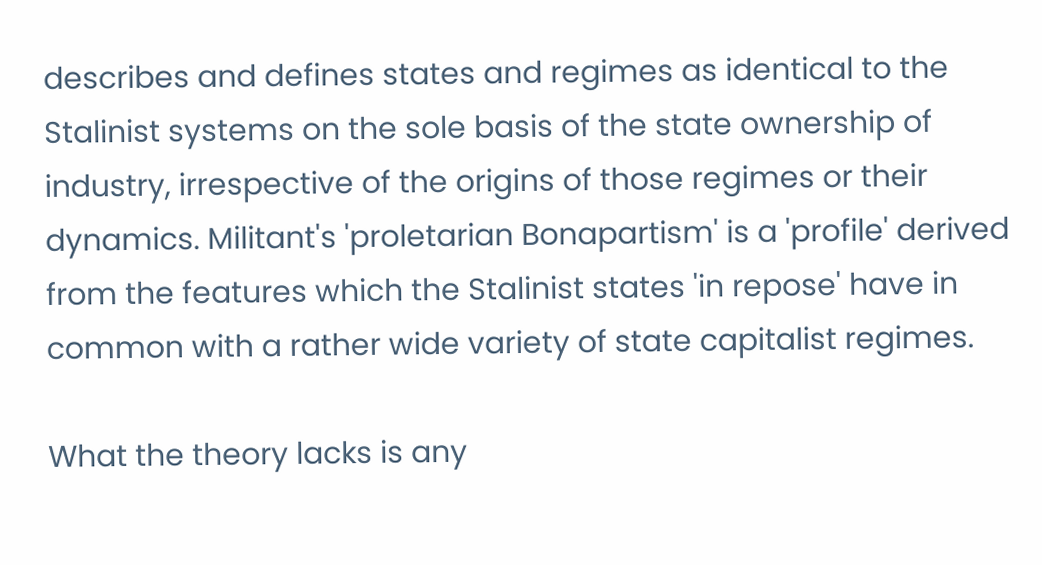describes and defines states and regimes as identical to the Stalinist systems on the sole basis of the state ownership of industry, irrespective of the origins of those regimes or their dynamics. Militant's 'proletarian Bonapartism' is a 'profile' derived from the features which the Stalinist states 'in repose' have in common with a rather wide variety of state capitalist regimes.

What the theory lacks is any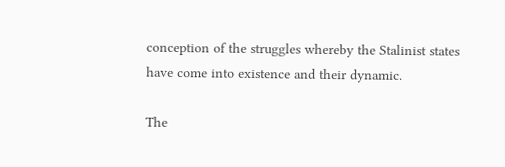conception of the struggles whereby the Stalinist states have come into existence and their dynamic.

The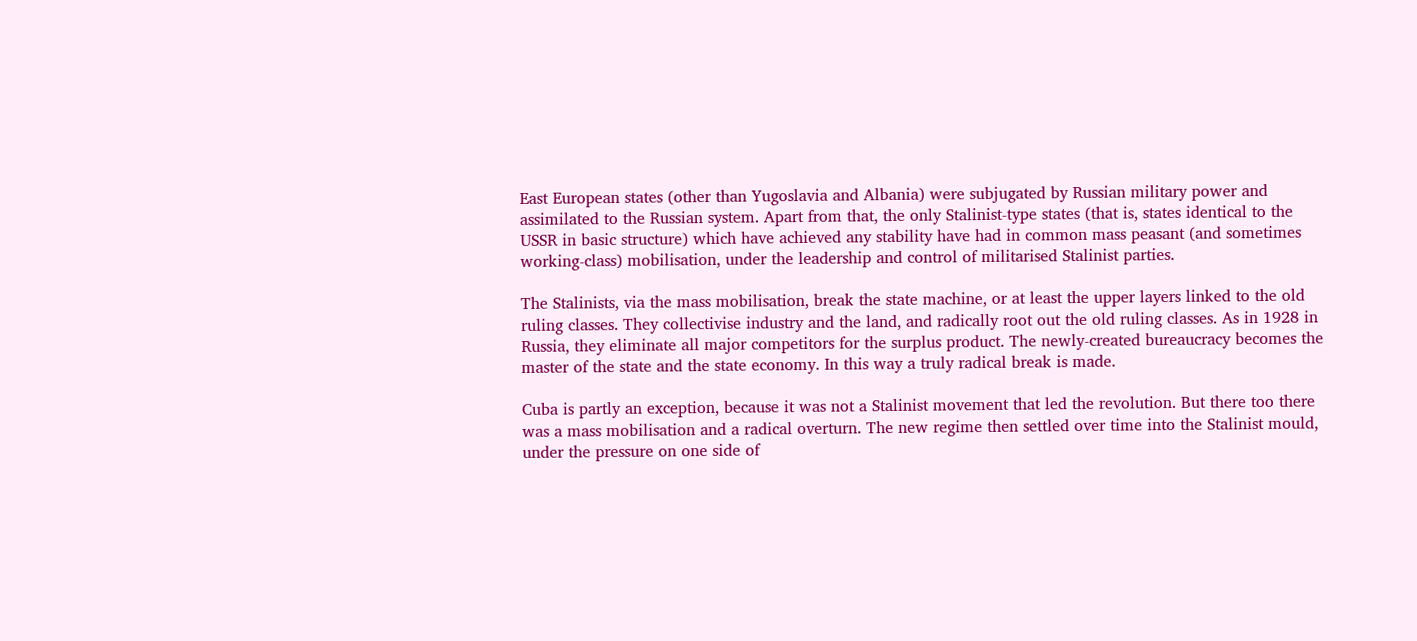East European states (other than Yugoslavia and Albania) were subjugated by Russian military power and assimilated to the Russian system. Apart from that, the only Stalinist-type states (that is, states identical to the USSR in basic structure) which have achieved any stability have had in common mass peasant (and sometimes working-class) mobilisation, under the leadership and control of militarised Stalinist parties.

The Stalinists, via the mass mobilisation, break the state machine, or at least the upper layers linked to the old ruling classes. They collectivise industry and the land, and radically root out the old ruling classes. As in 1928 in Russia, they eliminate all major competitors for the surplus product. The newly-created bureaucracy becomes the master of the state and the state economy. In this way a truly radical break is made.

Cuba is partly an exception, because it was not a Stalinist movement that led the revolution. But there too there was a mass mobilisation and a radical overturn. The new regime then settled over time into the Stalinist mould, under the pressure on one side of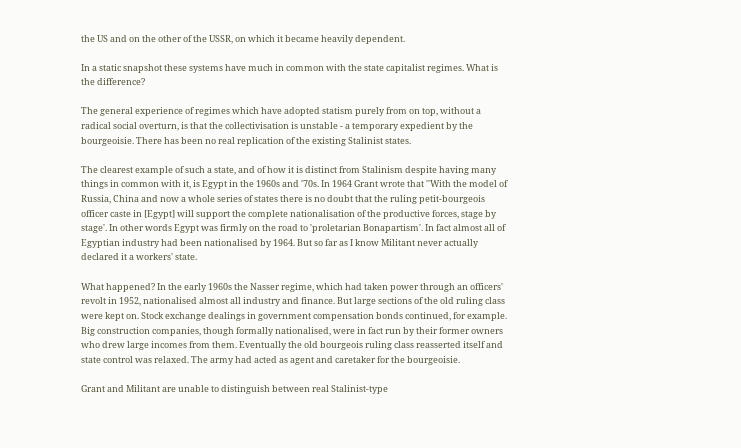the US and on the other of the USSR, on which it became heavily dependent.

In a static snapshot these systems have much in common with the state capitalist regimes. What is the difference?

The general experience of regimes which have adopted statism purely from on top, without a radical social overturn, is that the collectivisation is unstable - a temporary expedient by the bourgeoisie. There has been no real replication of the existing Stalinist states.

The clearest example of such a state, and of how it is distinct from Stalinism despite having many things in common with it, is Egypt in the 1960s and '70s. In 1964 Grant wrote that ''With the model of Russia, China and now a whole series of states there is no doubt that the ruling petit-bourgeois officer caste in [Egypt] will support the complete nationalisation of the productive forces, stage by stage'. In other words Egypt was firmly on the road to 'proletarian Bonapartism'. In fact almost all of Egyptian industry had been nationalised by 1964. But so far as I know Militant never actually declared it a workers' state.

What happened? In the early 1960s the Nasser regime, which had taken power through an officers' revolt in 1952, nationalised almost all industry and finance. But large sections of the old ruling class were kept on. Stock exchange dealings in government compensation bonds continued, for example. Big construction companies, though formally nationalised, were in fact run by their former owners who drew large incomes from them. Eventually the old bourgeois ruling class reasserted itself and state control was relaxed. The army had acted as agent and caretaker for the bourgeoisie.

Grant and Militant are unable to distinguish between real Stalinist-type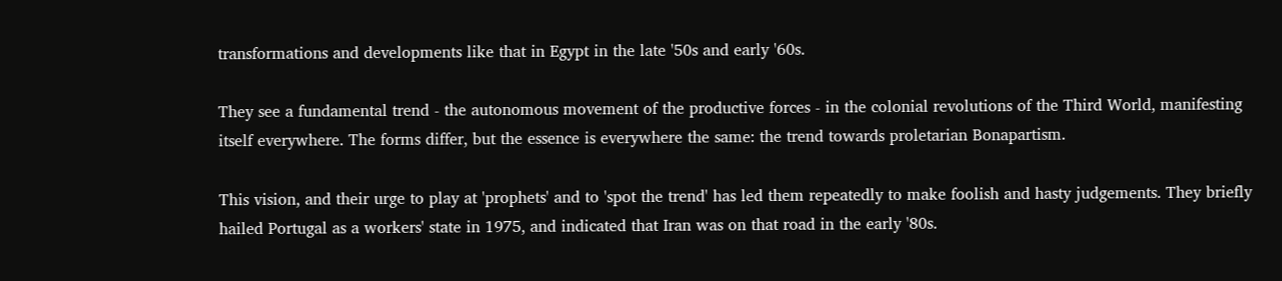transformations and developments like that in Egypt in the late '50s and early '60s.

They see a fundamental trend - the autonomous movement of the productive forces - in the colonial revolutions of the Third World, manifesting itself everywhere. The forms differ, but the essence is everywhere the same: the trend towards proletarian Bonapartism.

This vision, and their urge to play at 'prophets' and to 'spot the trend' has led them repeatedly to make foolish and hasty judgements. They briefly hailed Portugal as a workers' state in 1975, and indicated that Iran was on that road in the early '80s.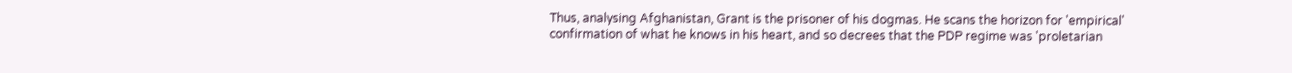Thus, analysing Afghanistan, Grant is the prisoner of his dogmas. He scans the horizon for 'empirical' confirmation of what he knows in his heart, and so decrees that the PDP regime was 'proletarian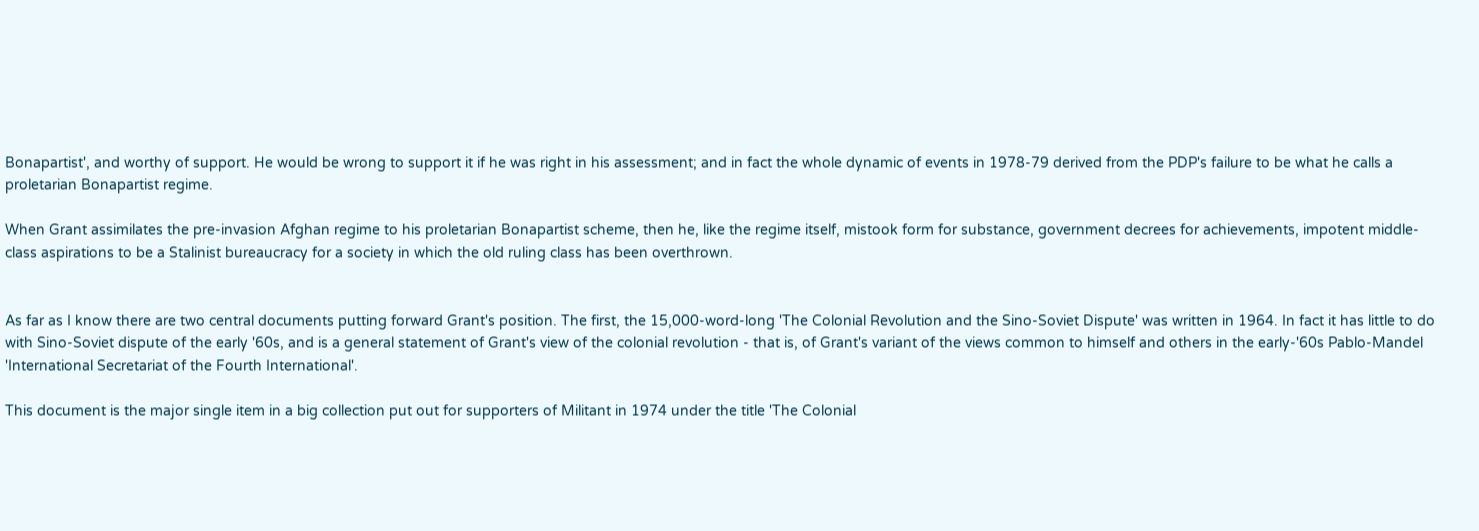Bonapartist', and worthy of support. He would be wrong to support it if he was right in his assessment; and in fact the whole dynamic of events in 1978-79 derived from the PDP's failure to be what he calls a proletarian Bonapartist regime.

When Grant assimilates the pre-invasion Afghan regime to his proletarian Bonapartist scheme, then he, like the regime itself, mistook form for substance, government decrees for achievements, impotent middle-class aspirations to be a Stalinist bureaucracy for a society in which the old ruling class has been overthrown.


As far as I know there are two central documents putting forward Grant's position. The first, the 15,000-word-long 'The Colonial Revolution and the Sino-Soviet Dispute' was written in 1964. In fact it has little to do with Sino-Soviet dispute of the early '60s, and is a general statement of Grant's view of the colonial revolution - that is, of Grant's variant of the views common to himself and others in the early-'60s Pablo-Mandel 'International Secretariat of the Fourth International'.

This document is the major single item in a big collection put out for supporters of Militant in 1974 under the title 'The Colonial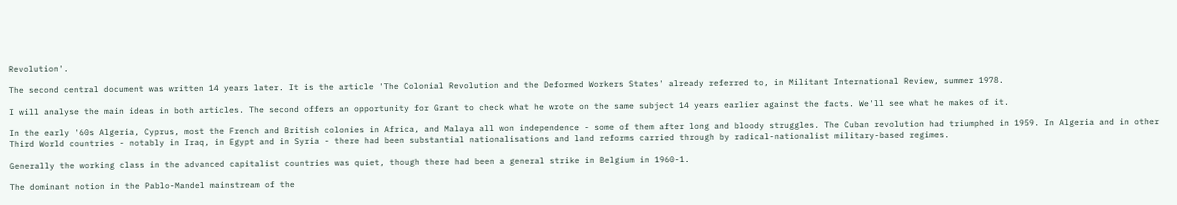Revolution'.

The second central document was written 14 years later. It is the article 'The Colonial Revolution and the Deformed Workers States' already referred to, in Militant International Review, summer 1978.

I will analyse the main ideas in both articles. The second offers an opportunity for Grant to check what he wrote on the same subject 14 years earlier against the facts. We'll see what he makes of it.

In the early '60s Algeria, Cyprus, most the French and British colonies in Africa, and Malaya all won independence - some of them after long and bloody struggles. The Cuban revolution had triumphed in 1959. In Algeria and in other Third World countries - notably in Iraq, in Egypt and in Syria - there had been substantial nationalisations and land reforms carried through by radical-nationalist military-based regimes.

Generally the working class in the advanced capitalist countries was quiet, though there had been a general strike in Belgium in 1960-1.

The dominant notion in the Pablo-Mandel mainstream of the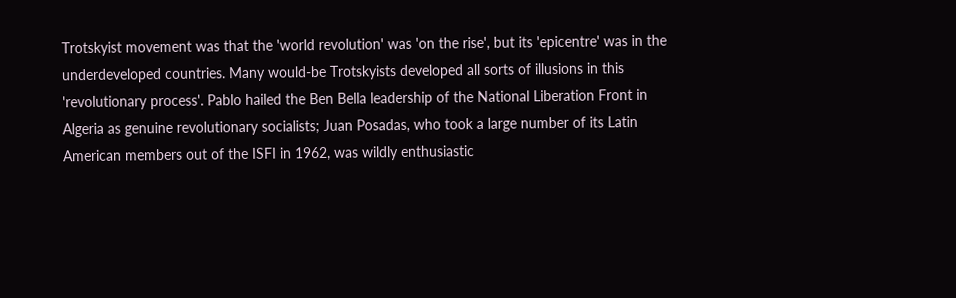Trotskyist movement was that the 'world revolution' was 'on the rise', but its 'epicentre' was in the underdeveloped countries. Many would-be Trotskyists developed all sorts of illusions in this 'revolutionary process'. Pablo hailed the Ben Bella leadership of the National Liberation Front in Algeria as genuine revolutionary socialists; Juan Posadas, who took a large number of its Latin American members out of the ISFI in 1962, was wildly enthusiastic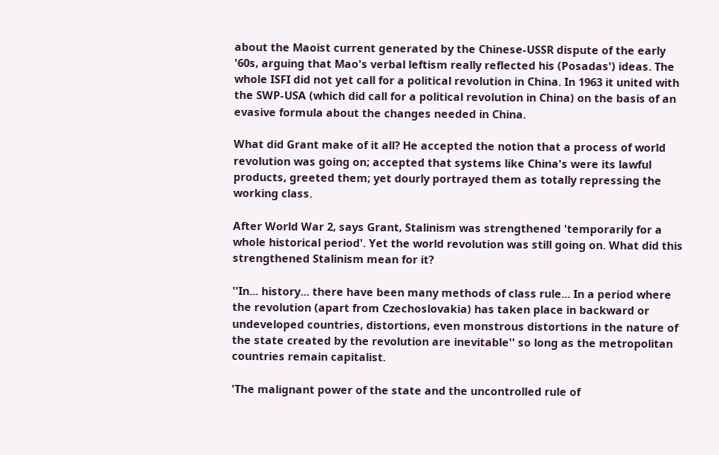about the Maoist current generated by the Chinese-USSR dispute of the early '60s, arguing that Mao's verbal leftism really reflected his (Posadas') ideas. The whole ISFI did not yet call for a political revolution in China. In 1963 it united with the SWP-USA (which did call for a political revolution in China) on the basis of an evasive formula about the changes needed in China.

What did Grant make of it all? He accepted the notion that a process of world revolution was going on; accepted that systems like China's were its lawful products, greeted them; yet dourly portrayed them as totally repressing the working class.

After World War 2, says Grant, Stalinism was strengthened 'temporarily for a whole historical period'. Yet the world revolution was still going on. What did this strengthened Stalinism mean for it?

''In... history... there have been many methods of class rule... In a period where the revolution (apart from Czechoslovakia) has taken place in backward or undeveloped countries, distortions, even monstrous distortions in the nature of the state created by the revolution are inevitable'' so long as the metropolitan countries remain capitalist.

'The malignant power of the state and the uncontrolled rule of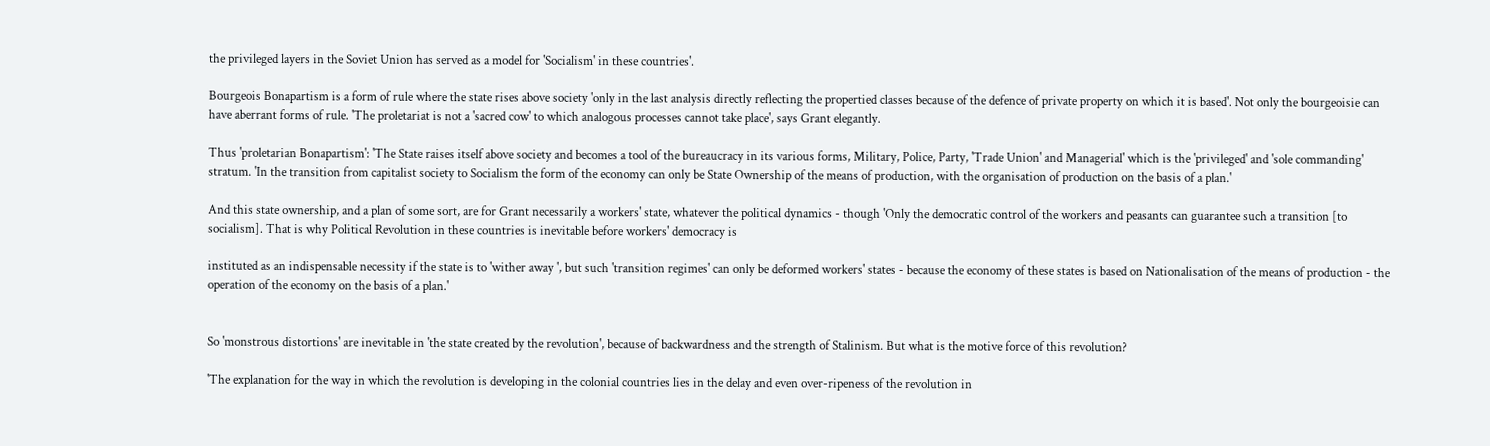the privileged layers in the Soviet Union has served as a model for 'Socialism' in these countries'.

Bourgeois Bonapartism is a form of rule where the state rises above society 'only in the last analysis directly reflecting the propertied classes because of the defence of private property on which it is based'. Not only the bourgeoisie can have aberrant forms of rule. 'The proletariat is not a 'sacred cow' to which analogous processes cannot take place', says Grant elegantly.

Thus 'proletarian Bonapartism': 'The State raises itself above society and becomes a tool of the bureaucracy in its various forms, Military, Police, Party, 'Trade Union' and Managerial' which is the 'privileged' and 'sole commanding' stratum. 'In the transition from capitalist society to Socialism the form of the economy can only be State Ownership of the means of production, with the organisation of production on the basis of a plan.'

And this state ownership, and a plan of some sort, are for Grant necessarily a workers' state, whatever the political dynamics - though 'Only the democratic control of the workers and peasants can guarantee such a transition [to socialism]. That is why Political Revolution in these countries is inevitable before workers' democracy is

instituted as an indispensable necessity if the state is to 'wither away ', but such 'transition regimes' can only be deformed workers' states - because the economy of these states is based on Nationalisation of the means of production - the operation of the economy on the basis of a plan.'


So 'monstrous distortions' are inevitable in 'the state created by the revolution', because of backwardness and the strength of Stalinism. But what is the motive force of this revolution?

'The explanation for the way in which the revolution is developing in the colonial countries lies in the delay and even over-ripeness of the revolution in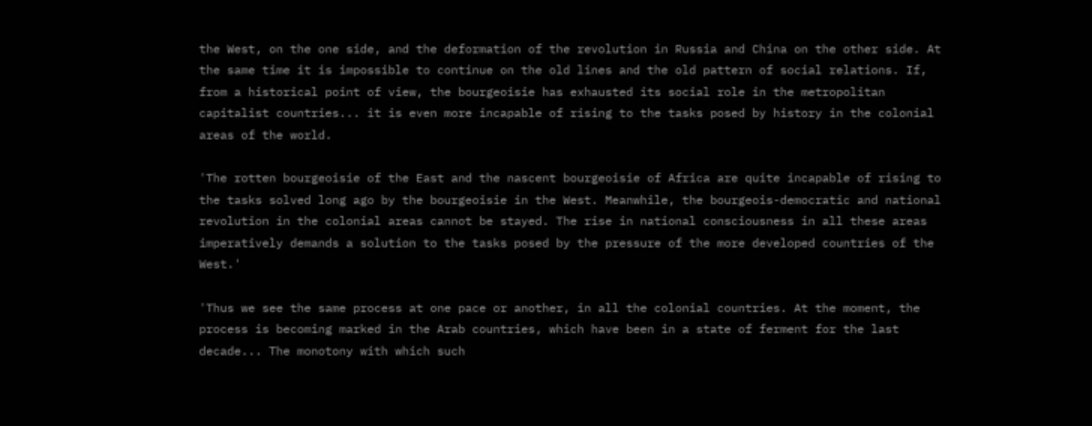the West, on the one side, and the deformation of the revolution in Russia and China on the other side. At the same time it is impossible to continue on the old lines and the old pattern of social relations. If, from a historical point of view, the bourgeoisie has exhausted its social role in the metropolitan capitalist countries... it is even more incapable of rising to the tasks posed by history in the colonial areas of the world.

'The rotten bourgeoisie of the East and the nascent bourgeoisie of Africa are quite incapable of rising to the tasks solved long ago by the bourgeoisie in the West. Meanwhile, the bourgeois-democratic and national revolution in the colonial areas cannot be stayed. The rise in national consciousness in all these areas imperatively demands a solution to the tasks posed by the pressure of the more developed countries of the West.'

'Thus we see the same process at one pace or another, in all the colonial countries. At the moment, the process is becoming marked in the Arab countries, which have been in a state of ferment for the last decade... The monotony with which such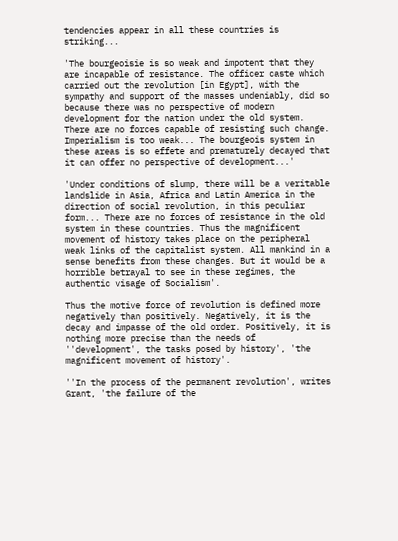tendencies appear in all these countries is striking...

'The bourgeoisie is so weak and impotent that they are incapable of resistance. The officer caste which carried out the revolution [in Egypt], with the sympathy and support of the masses undeniably, did so because there was no perspective of modern development for the nation under the old system. There are no forces capable of resisting such change. Imperialism is too weak... The bourgeois system in these areas is so effete and prematurely decayed that it can offer no perspective of development...'

'Under conditions of slump, there will be a veritable landslide in Asia, Africa and Latin America in the direction of social revolution, in this peculiar form... There are no forces of resistance in the old system in these countries. Thus the magnificent movement of history takes place on the peripheral weak links of the capitalist system. All mankind in a sense benefits from these changes. But it would be a horrible betrayal to see in these regimes, the authentic visage of Socialism'.

Thus the motive force of revolution is defined more negatively than positively. Negatively, it is the decay and impasse of the old order. Positively, it is nothing more precise than the needs of ''development', the tasks posed by history', 'the magnificent movement of history'.

''In the process of the permanent revolution', writes Grant, 'the failure of the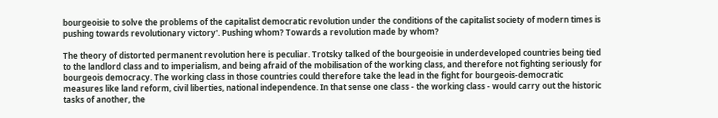bourgeoisie to solve the problems of the capitalist democratic revolution under the conditions of the capitalist society of modern times is pushing towards revolutionary victory'. Pushing whom? Towards a revolution made by whom?

The theory of distorted permanent revolution here is peculiar. Trotsky talked of the bourgeoisie in underdeveloped countries being tied to the landlord class and to imperialism, and being afraid of the mobilisation of the working class, and therefore not fighting seriously for bourgeois democracy. The working class in those countries could therefore take the lead in the fight for bourgeois-democratic measures like land reform, civil liberties, national independence. In that sense one class - the working class - would carry out the historic tasks of another, the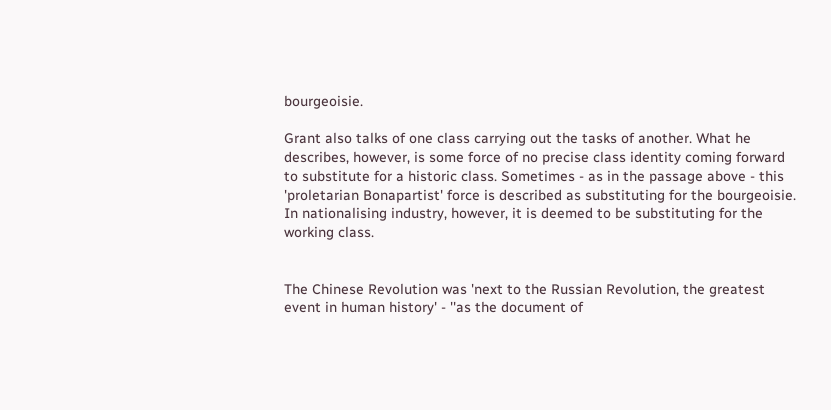bourgeoisie.

Grant also talks of one class carrying out the tasks of another. What he describes, however, is some force of no precise class identity coming forward to substitute for a historic class. Sometimes - as in the passage above - this 'proletarian Bonapartist' force is described as substituting for the bourgeoisie. In nationalising industry, however, it is deemed to be substituting for the working class.


The Chinese Revolution was 'next to the Russian Revolution, the greatest event in human history' - ''as the document of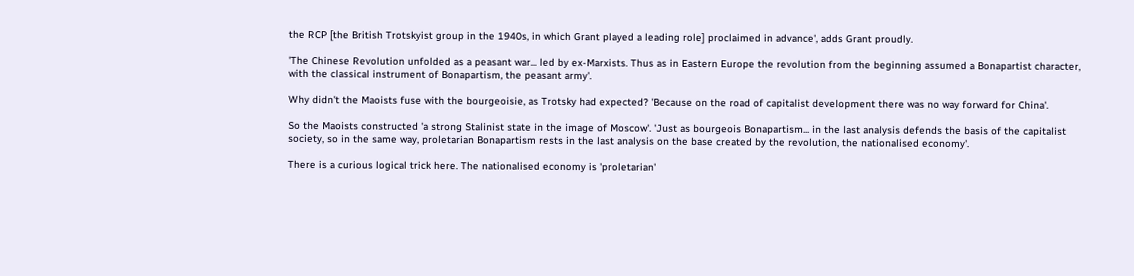the RCP [the British Trotskyist group in the 1940s, in which Grant played a leading role] proclaimed in advance', adds Grant proudly.

'The Chinese Revolution unfolded as a peasant war... led by ex-Marxists. Thus as in Eastern Europe the revolution from the beginning assumed a Bonapartist character, with the classical instrument of Bonapartism, the peasant army'.

Why didn't the Maoists fuse with the bourgeoisie, as Trotsky had expected? 'Because on the road of capitalist development there was no way forward for China'.

So the Maoists constructed 'a strong Stalinist state in the image of Moscow'. 'Just as bourgeois Bonapartism... in the last analysis defends the basis of the capitalist society, so in the same way, proletarian Bonapartism rests in the last analysis on the base created by the revolution, the nationalised economy'.

There is a curious logical trick here. The nationalised economy is 'proletarian'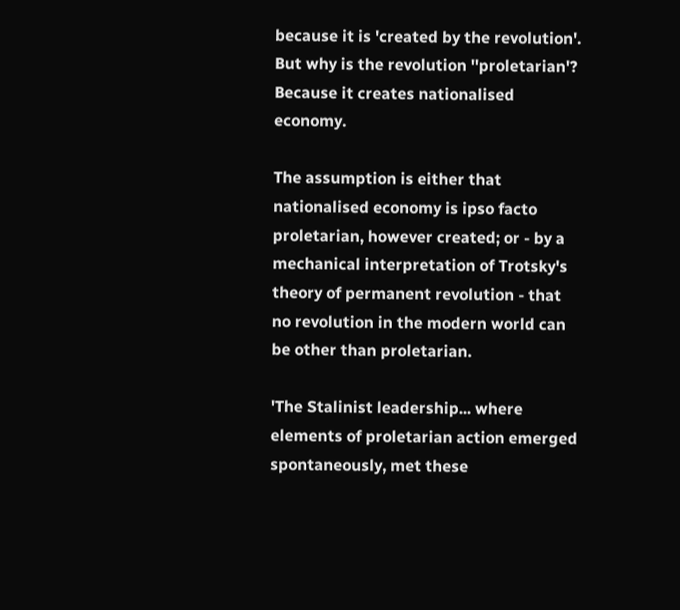because it is 'created by the revolution'. But why is the revolution ''proletarian'? Because it creates nationalised economy.

The assumption is either that nationalised economy is ipso facto proletarian, however created; or - by a mechanical interpretation of Trotsky's theory of permanent revolution - that no revolution in the modern world can be other than proletarian.

'The Stalinist leadership... where elements of proletarian action emerged spontaneously, met these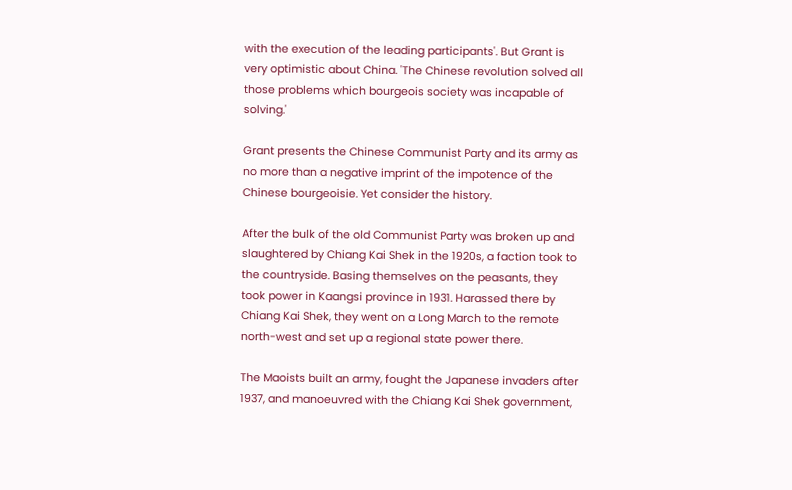with the execution of the leading participants'. But Grant is very optimistic about China. 'The Chinese revolution solved all those problems which bourgeois society was incapable of solving.'

Grant presents the Chinese Communist Party and its army as no more than a negative imprint of the impotence of the Chinese bourgeoisie. Yet consider the history.

After the bulk of the old Communist Party was broken up and slaughtered by Chiang Kai Shek in the 1920s, a faction took to the countryside. Basing themselves on the peasants, they took power in Kaangsi province in 1931. Harassed there by Chiang Kai Shek, they went on a Long March to the remote north-west and set up a regional state power there.

The Maoists built an army, fought the Japanese invaders after 1937, and manoeuvred with the Chiang Kai Shek government,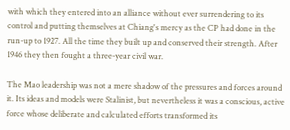with which they entered into an alliance without ever surrendering to its control and putting themselves at Chiang's mercy as the CP had done in the run-up to 1927. All the time they built up and conserved their strength. After 1946 they then fought a three-year civil war.

The Mao leadership was not a mere shadow of the pressures and forces around it. Its ideas and models were Stalinist, but nevertheless it was a conscious, active force whose deliberate and calculated efforts transformed its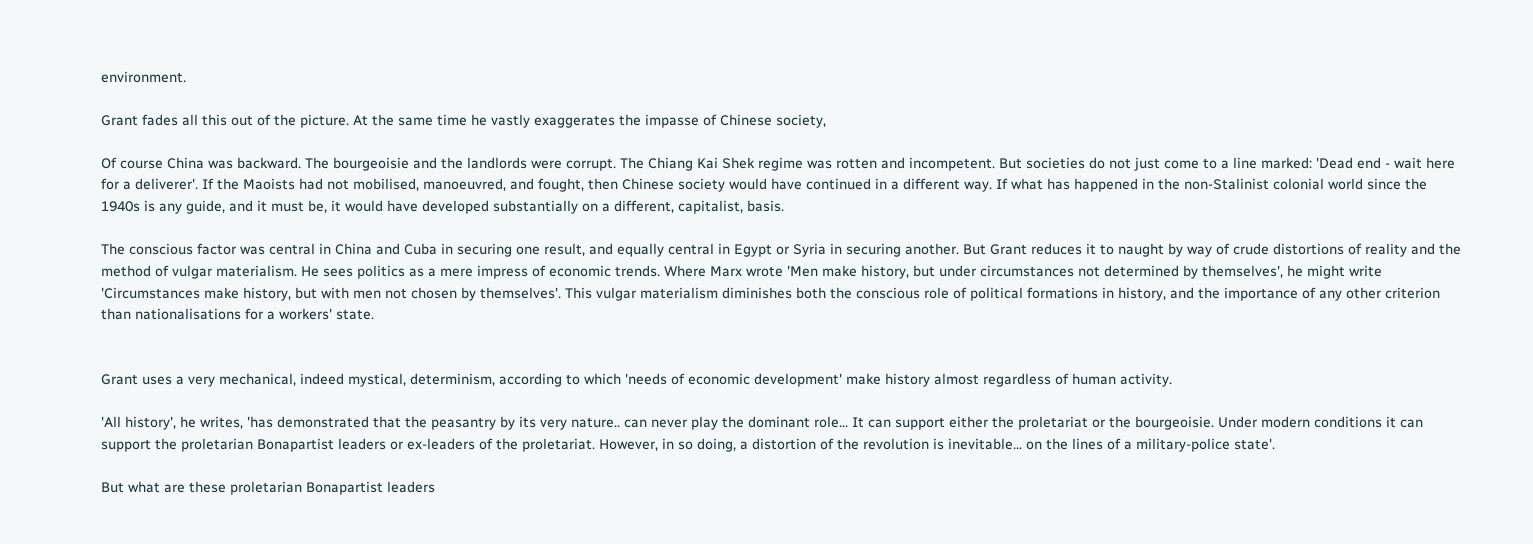environment.

Grant fades all this out of the picture. At the same time he vastly exaggerates the impasse of Chinese society,

Of course China was backward. The bourgeoisie and the landlords were corrupt. The Chiang Kai Shek regime was rotten and incompetent. But societies do not just come to a line marked: 'Dead end - wait here for a deliverer'. If the Maoists had not mobilised, manoeuvred, and fought, then Chinese society would have continued in a different way. If what has happened in the non-Stalinist colonial world since the 1940s is any guide, and it must be, it would have developed substantially on a different, capitalist, basis.

The conscious factor was central in China and Cuba in securing one result, and equally central in Egypt or Syria in securing another. But Grant reduces it to naught by way of crude distortions of reality and the method of vulgar materialism. He sees politics as a mere impress of economic trends. Where Marx wrote 'Men make history, but under circumstances not determined by themselves', he might write 'Circumstances make history, but with men not chosen by themselves'. This vulgar materialism diminishes both the conscious role of political formations in history, and the importance of any other criterion than nationalisations for a workers' state.


Grant uses a very mechanical, indeed mystical, determinism, according to which 'needs of economic development' make history almost regardless of human activity.

'All history', he writes, 'has demonstrated that the peasantry by its very nature.. can never play the dominant role... It can support either the proletariat or the bourgeoisie. Under modern conditions it can support the proletarian Bonapartist leaders or ex-leaders of the proletariat. However, in so doing, a distortion of the revolution is inevitable... on the lines of a military-police state'.

But what are these proletarian Bonapartist leaders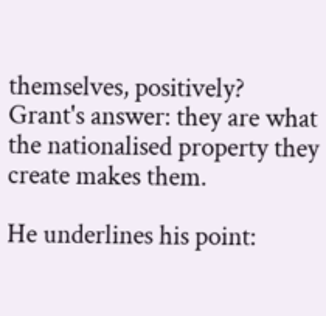themselves, positively? Grant's answer: they are what the nationalised property they create makes them.

He underlines his point: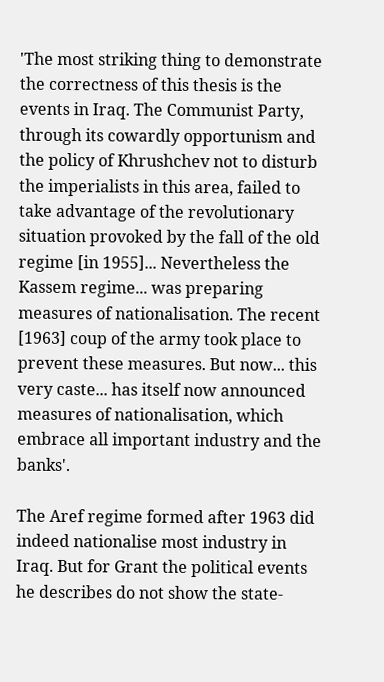'The most striking thing to demonstrate the correctness of this thesis is the events in Iraq. The Communist Party, through its cowardly opportunism and the policy of Khrushchev not to disturb the imperialists in this area, failed to take advantage of the revolutionary situation provoked by the fall of the old regime [in 1955]... Nevertheless the Kassem regime... was preparing measures of nationalisation. The recent [1963] coup of the army took place to prevent these measures. But now... this very caste... has itself now announced measures of nationalisation, which embrace all important industry and the banks'.

The Aref regime formed after 1963 did indeed nationalise most industry in Iraq. But for Grant the political events he describes do not show the state-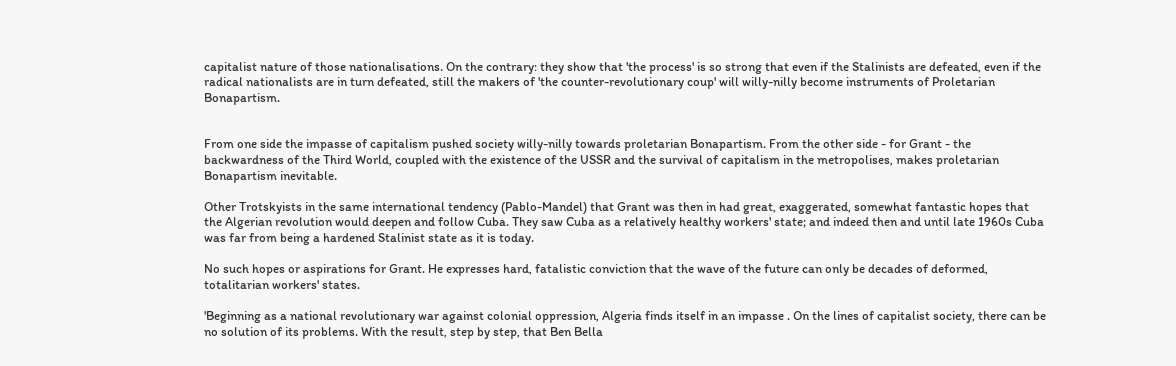capitalist nature of those nationalisations. On the contrary: they show that 'the process' is so strong that even if the Stalinists are defeated, even if the radical nationalists are in turn defeated, still the makers of 'the counter-revolutionary coup' will willy-nilly become instruments of Proletarian Bonapartism.


From one side the impasse of capitalism pushed society willy-nilly towards proletarian Bonapartism. From the other side - for Grant - the backwardness of the Third World, coupled with the existence of the USSR and the survival of capitalism in the metropolises, makes proletarian Bonapartism inevitable.

Other Trotskyists in the same international tendency (Pablo-Mandel) that Grant was then in had great, exaggerated, somewhat fantastic hopes that the Algerian revolution would deepen and follow Cuba. They saw Cuba as a relatively healthy workers' state; and indeed then and until late 1960s Cuba was far from being a hardened Stalinist state as it is today.

No such hopes or aspirations for Grant. He expresses hard, fatalistic conviction that the wave of the future can only be decades of deformed, totalitarian workers' states.

'Beginning as a national revolutionary war against colonial oppression, Algeria finds itself in an impasse . On the lines of capitalist society, there can be no solution of its problems. With the result, step by step, that Ben Bella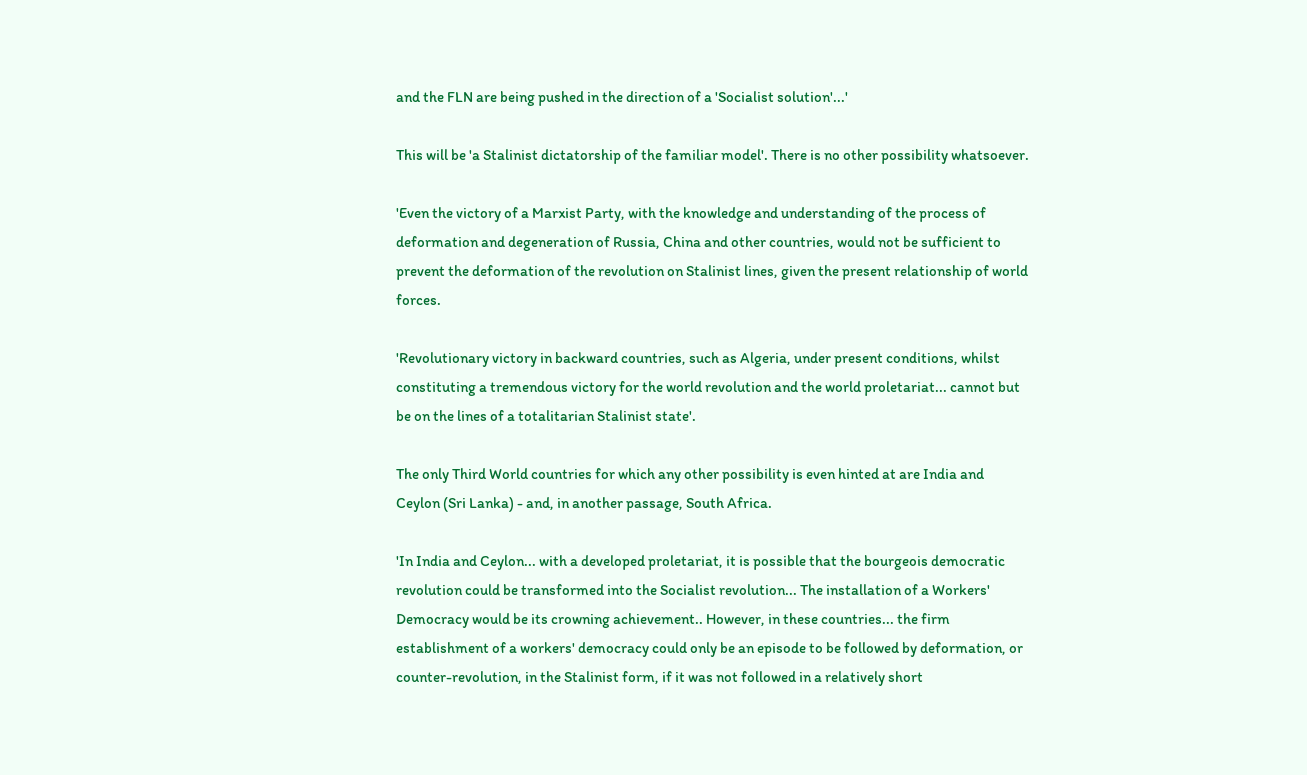and the FLN are being pushed in the direction of a 'Socialist solution'...'

This will be 'a Stalinist dictatorship of the familiar model'. There is no other possibility whatsoever.

'Even the victory of a Marxist Party, with the knowledge and understanding of the process of deformation and degeneration of Russia, China and other countries, would not be sufficient to prevent the deformation of the revolution on Stalinist lines, given the present relationship of world forces.

'Revolutionary victory in backward countries, such as Algeria, under present conditions, whilst constituting a tremendous victory for the world revolution and the world proletariat... cannot but be on the lines of a totalitarian Stalinist state'.

The only Third World countries for which any other possibility is even hinted at are India and Ceylon (Sri Lanka) - and, in another passage, South Africa.

'In India and Ceylon... with a developed proletariat, it is possible that the bourgeois democratic revolution could be transformed into the Socialist revolution... The installation of a Workers' Democracy would be its crowning achievement.. However, in these countries... the firm establishment of a workers' democracy could only be an episode to be followed by deformation, or counter-revolution, in the Stalinist form, if it was not followed in a relatively short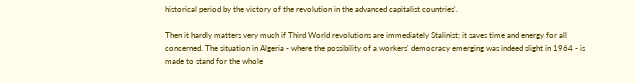historical period by the victory of the revolution in the advanced capitalist countries'.

Then it hardly matters very much if Third World revolutions are immediately Stalinist; it saves time and energy for all concerned. The situation in Algeria - where the possibility of a workers' democracy emerging was indeed slight in 1964 - is made to stand for the whole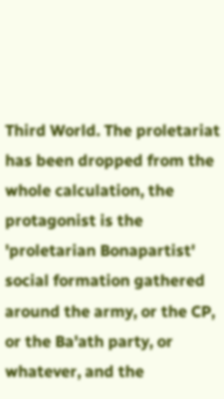Third World. The proletariat has been dropped from the whole calculation, the protagonist is the 'proletarian Bonapartist' social formation gathered around the army, or the CP, or the Ba'ath party, or whatever, and the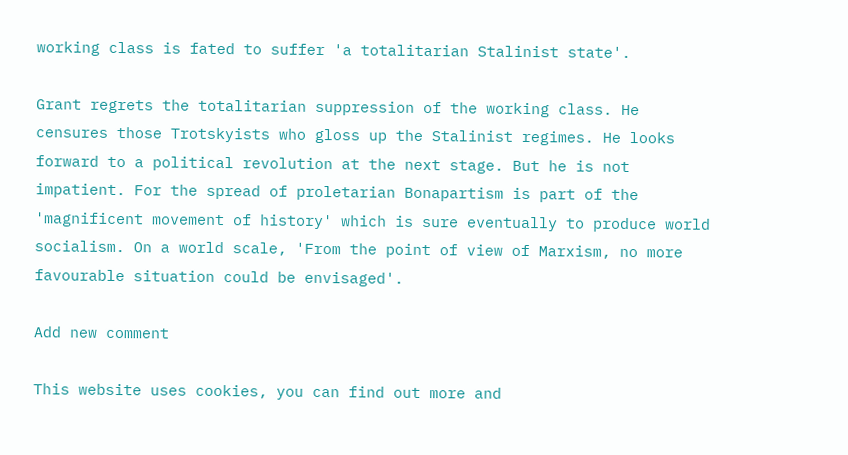working class is fated to suffer 'a totalitarian Stalinist state'.

Grant regrets the totalitarian suppression of the working class. He censures those Trotskyists who gloss up the Stalinist regimes. He looks forward to a political revolution at the next stage. But he is not impatient. For the spread of proletarian Bonapartism is part of the 'magnificent movement of history' which is sure eventually to produce world socialism. On a world scale, 'From the point of view of Marxism, no more favourable situation could be envisaged'.

Add new comment

This website uses cookies, you can find out more and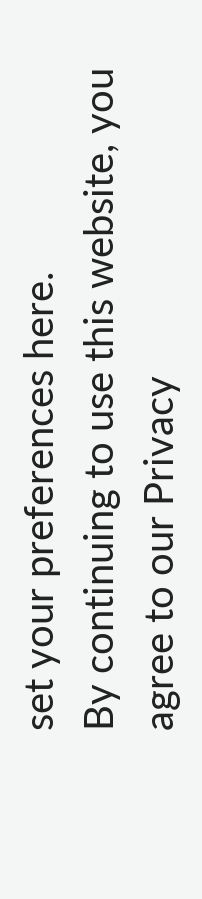set your preferences here.
By continuing to use this website, you agree to our Privacy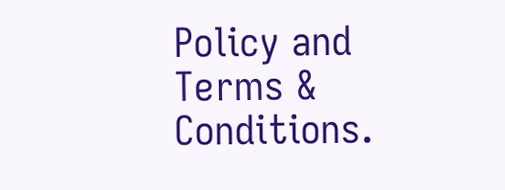Policy and Terms & Conditions.